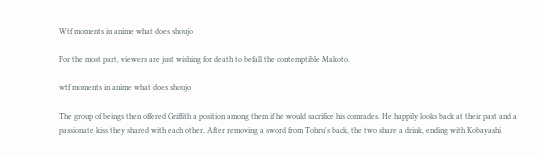Wtf moments in anime what does shoujo

For the most part, viewers are just wishing for death to befall the contemptible Makoto.

wtf moments in anime what does shoujo

The group of beings then offered Griffith a position among them if he would sacrifice his comrades. He happily looks back at their past and a passionate kiss they shared with each other. After removing a sword from Tohru's back, the two share a drink, ending with Kobayashi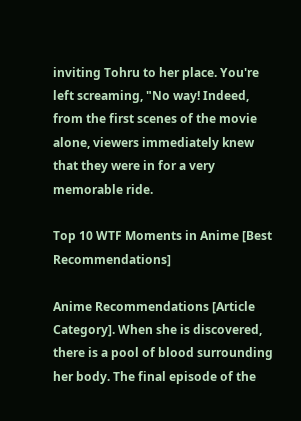inviting Tohru to her place. You're left screaming, "No way! Indeed, from the first scenes of the movie alone, viewers immediately knew that they were in for a very memorable ride.

Top 10 WTF Moments in Anime [Best Recommendations]

Anime Recommendations [Article Category]. When she is discovered, there is a pool of blood surrounding her body. The final episode of the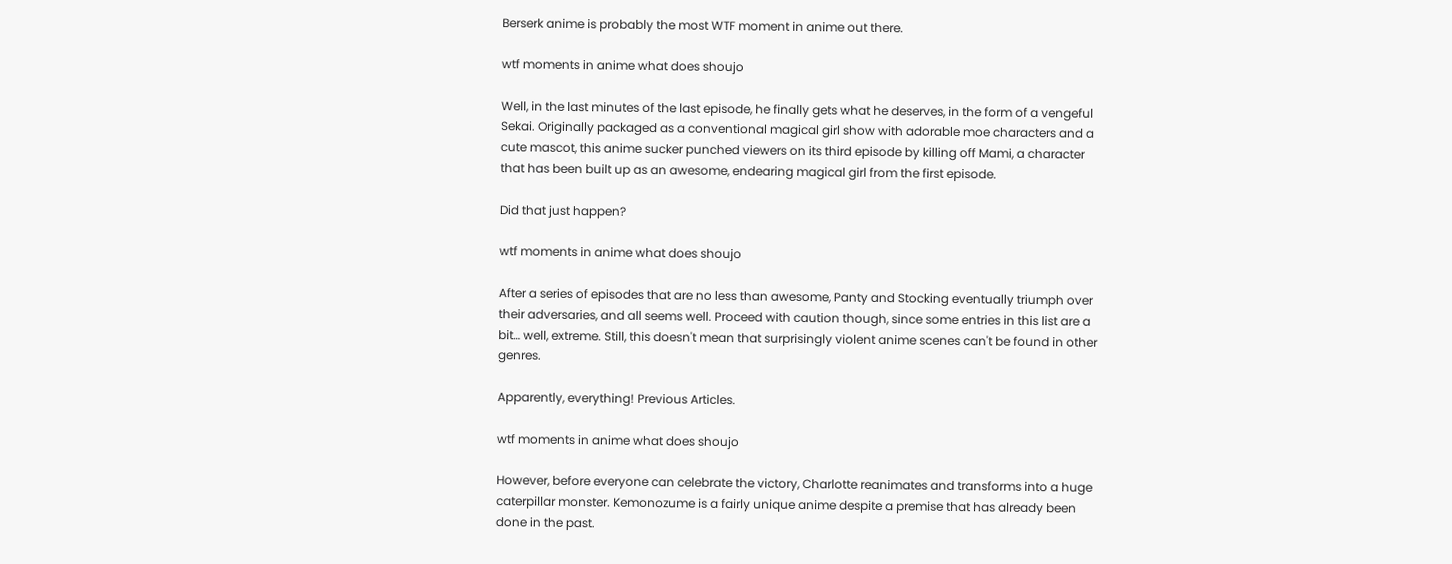Berserk anime is probably the most WTF moment in anime out there.

wtf moments in anime what does shoujo

Well, in the last minutes of the last episode, he finally gets what he deserves, in the form of a vengeful Sekai. Originally packaged as a conventional magical girl show with adorable moe characters and a cute mascot, this anime sucker punched viewers on its third episode by killing off Mami, a character that has been built up as an awesome, endearing magical girl from the first episode.

Did that just happen?

wtf moments in anime what does shoujo

After a series of episodes that are no less than awesome, Panty and Stocking eventually triumph over their adversaries, and all seems well. Proceed with caution though, since some entries in this list are a bit… well, extreme. Still, this doesn't mean that surprisingly violent anime scenes can't be found in other genres.

Apparently, everything! Previous Articles.

wtf moments in anime what does shoujo

However, before everyone can celebrate the victory, Charlotte reanimates and transforms into a huge caterpillar monster. Kemonozume is a fairly unique anime despite a premise that has already been done in the past.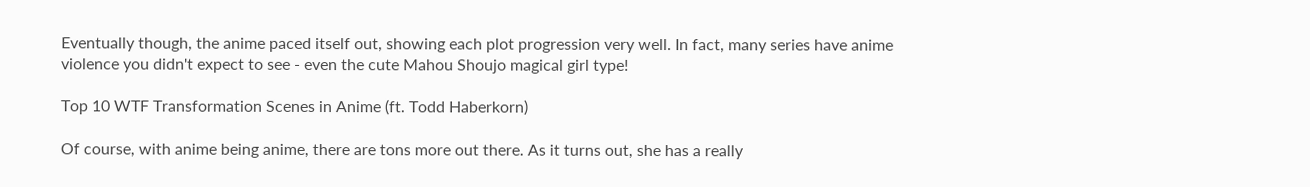Eventually though, the anime paced itself out, showing each plot progression very well. In fact, many series have anime violence you didn't expect to see - even the cute Mahou Shoujo magical girl type!

Top 10 WTF Transformation Scenes in Anime (ft. Todd Haberkorn)

Of course, with anime being anime, there are tons more out there. As it turns out, she has a really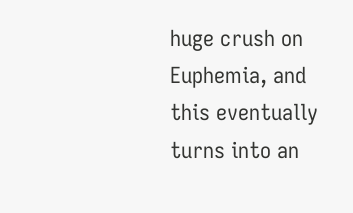huge crush on Euphemia, and this eventually turns into an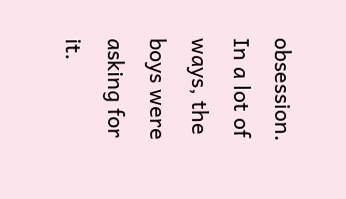obsession. In a lot of ways, the boys were asking for it.